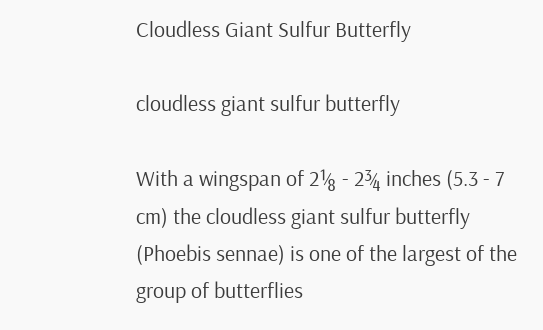Cloudless Giant Sulfur Butterfly

cloudless giant sulfur butterfly

With a wingspan of 2⅛ - 2¾ inches (5.3 - 7 cm) the cloudless giant sulfur butterfly (Phoebis sennae) is one of the largest of the group of butterflies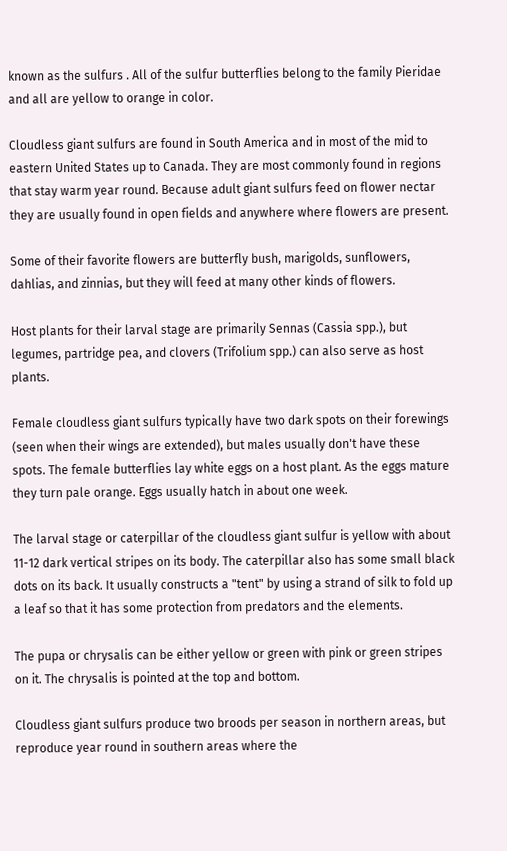known as the sulfurs . All of the sulfur butterflies belong to the family Pieridae and all are yellow to orange in color.

Cloudless giant sulfurs are found in South America and in most of the mid to eastern United States up to Canada. They are most commonly found in regions that stay warm year round. Because adult giant sulfurs feed on flower nectar they are usually found in open fields and anywhere where flowers are present.

Some of their favorite flowers are butterfly bush, marigolds, sunflowers, dahlias, and zinnias, but they will feed at many other kinds of flowers.

Host plants for their larval stage are primarily Sennas (Cassia spp.), but legumes, partridge pea, and clovers (Trifolium spp.) can also serve as host plants.

Female cloudless giant sulfurs typically have two dark spots on their forewings (seen when their wings are extended), but males usually don't have these spots. The female butterflies lay white eggs on a host plant. As the eggs mature they turn pale orange. Eggs usually hatch in about one week.

The larval stage or caterpillar of the cloudless giant sulfur is yellow with about 11-12 dark vertical stripes on its body. The caterpillar also has some small black dots on its back. It usually constructs a "tent" by using a strand of silk to fold up a leaf so that it has some protection from predators and the elements.

The pupa or chrysalis can be either yellow or green with pink or green stripes on it. The chrysalis is pointed at the top and bottom.

Cloudless giant sulfurs produce two broods per season in northern areas, but reproduce year round in southern areas where the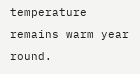temperature remains warm year round.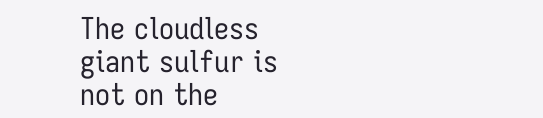The cloudless giant sulfur is not on the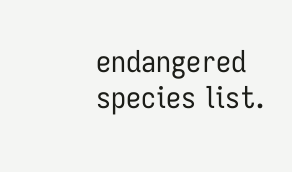endangered species list.